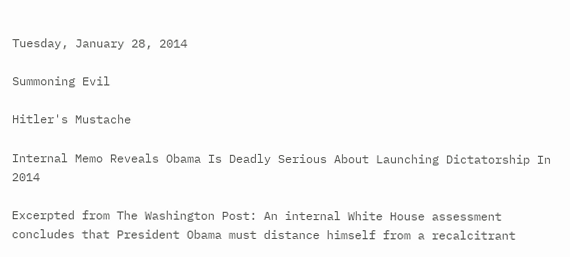Tuesday, January 28, 2014

Summoning Evil

Hitler's Mustache

Internal Memo Reveals Obama Is Deadly Serious About Launching Dictatorship In 2014

Excerpted from The Washington Post: An internal White House assessment concludes that President Obama must distance himself from a recalcitrant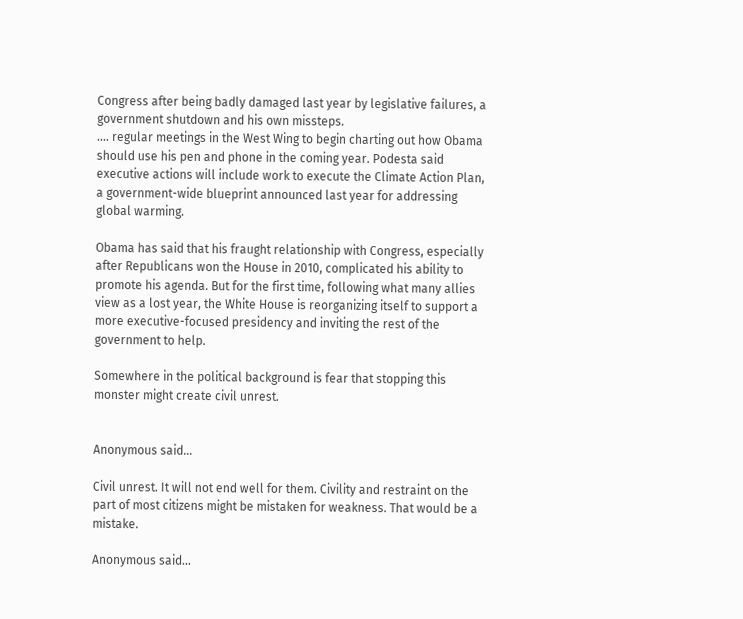Congress after being badly damaged last year by legislative failures, a government shutdown and his own missteps.
.... regular meetings in the West Wing to begin charting out how Obama should use his pen and phone in the coming year. Podesta said executive actions will include work to execute the Climate Action Plan, a government-wide blueprint announced last year for addressing global warming.

Obama has said that his fraught relationship with Congress, especially after Republicans won the House in 2010, complicated his ability to promote his agenda. But for the first time, following what many allies view as a lost year, the White House is reorganizing itself to support a more executive-focused presidency and inviting the rest of the government to help.

Somewhere in the political background is fear that stopping this monster might create civil unrest.


Anonymous said...

Civil unrest. It will not end well for them. Civility and restraint on the part of most citizens might be mistaken for weakness. That would be a mistake.

Anonymous said...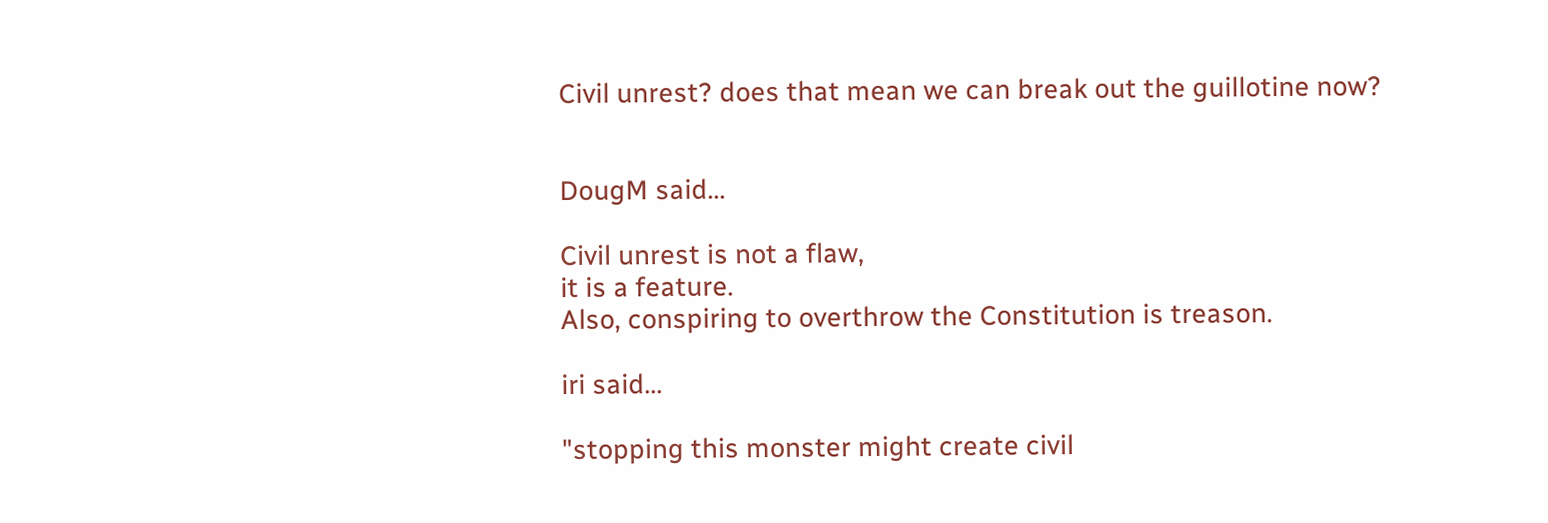Civil unrest? does that mean we can break out the guillotine now?


DougM said...

Civil unrest is not a flaw,
it is a feature.
Also, conspiring to overthrow the Constitution is treason.

iri said...

"stopping this monster might create civil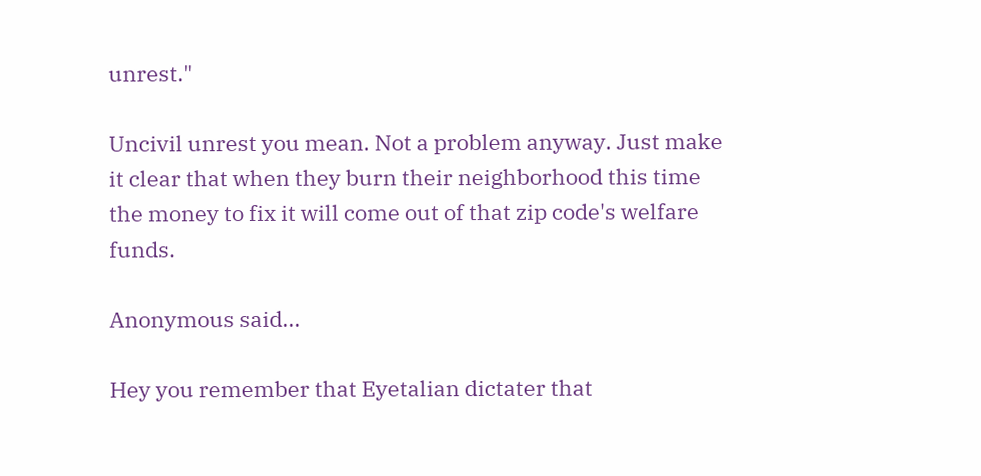unrest."

Uncivil unrest you mean. Not a problem anyway. Just make it clear that when they burn their neighborhood this time the money to fix it will come out of that zip code's welfare funds.

Anonymous said...

Hey you remember that Eyetalian dictater that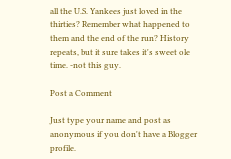all the U.S. Yankees just loved in the thirties? Remember what happened to them and the end of the run? History repeats, but it sure takes it's sweet ole time. -not this guy.

Post a Comment

Just type your name and post as anonymous if you don't have a Blogger profile.